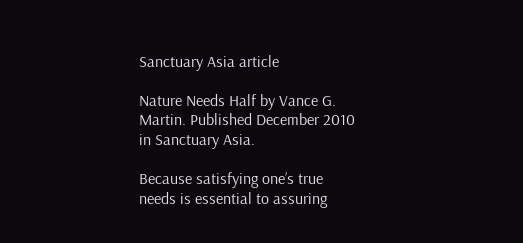Sanctuary Asia article

Nature Needs Half by Vance G. Martin. Published December 2010 in Sanctuary Asia.

Because satisfying one’s true needs is essential to assuring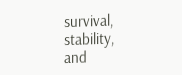survival, stability, and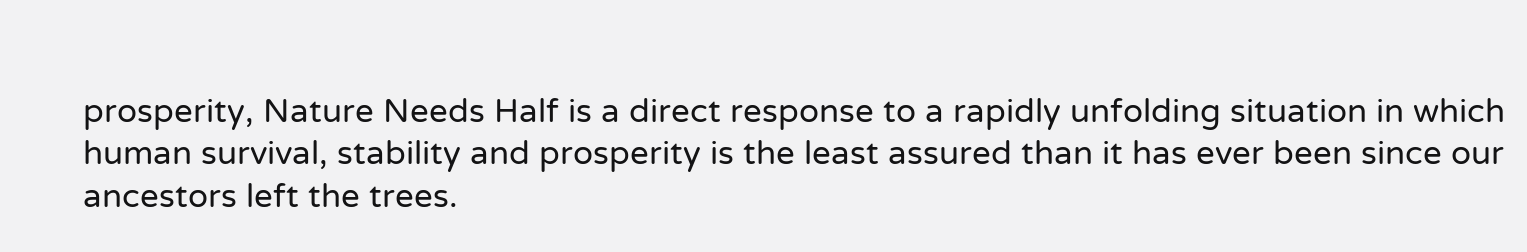prosperity, Nature Needs Half is a direct response to a rapidly unfolding situation in which human survival, stability and prosperity is the least assured than it has ever been since our ancestors left the trees.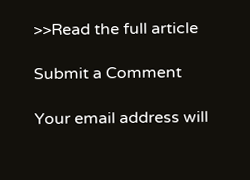>>Read the full article

Submit a Comment

Your email address will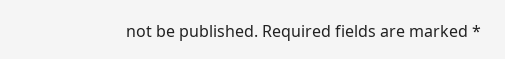not be published. Required fields are marked *